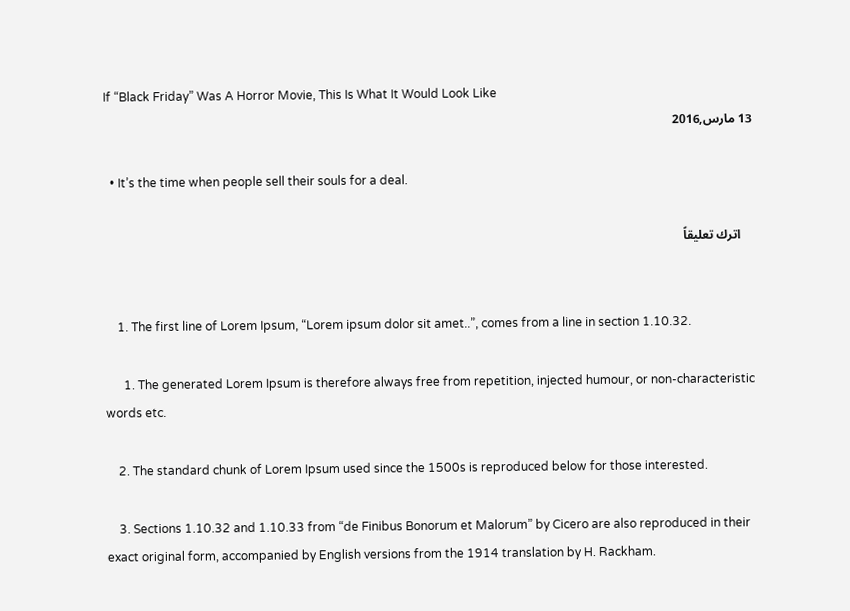If “Black Friday” Was A Horror Movie, This Is What It Would Look Like
13 مارس,2016

  • It’s the time when people sell their souls for a deal.

    اترك تعليقاً


    1. The first line of Lorem Ipsum, “Lorem ipsum dolor sit amet..”, comes from a line in section 1.10.32.

      1. The generated Lorem Ipsum is therefore always free from repetition, injected humour, or non-characteristic words etc.

    2. The standard chunk of Lorem Ipsum used since the 1500s is reproduced below for those interested.

    3. Sections 1.10.32 and 1.10.33 from “de Finibus Bonorum et Malorum” by Cicero are also reproduced in their exact original form, accompanied by English versions from the 1914 translation by H. Rackham.